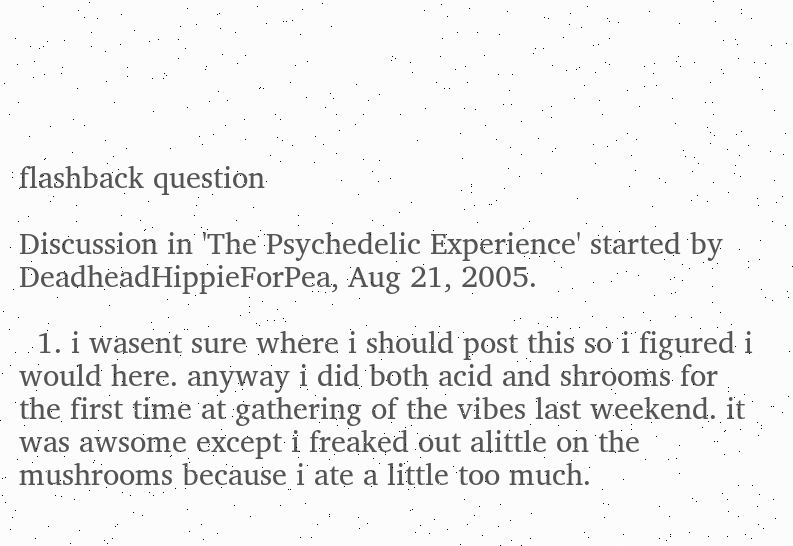flashback question

Discussion in 'The Psychedelic Experience' started by DeadheadHippieForPea, Aug 21, 2005.

  1. i wasent sure where i should post this so i figured i would here. anyway i did both acid and shrooms for the first time at gathering of the vibes last weekend. it was awsome except i freaked out alittle on the mushrooms because i ate a little too much.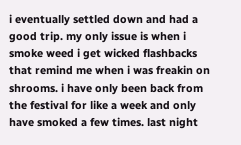i eventually settled down and had a good trip. my only issue is when i smoke weed i get wicked flashbacks that remind me when i was freakin on shrooms. i have only been back from the festival for like a week and only have smoked a few times. last night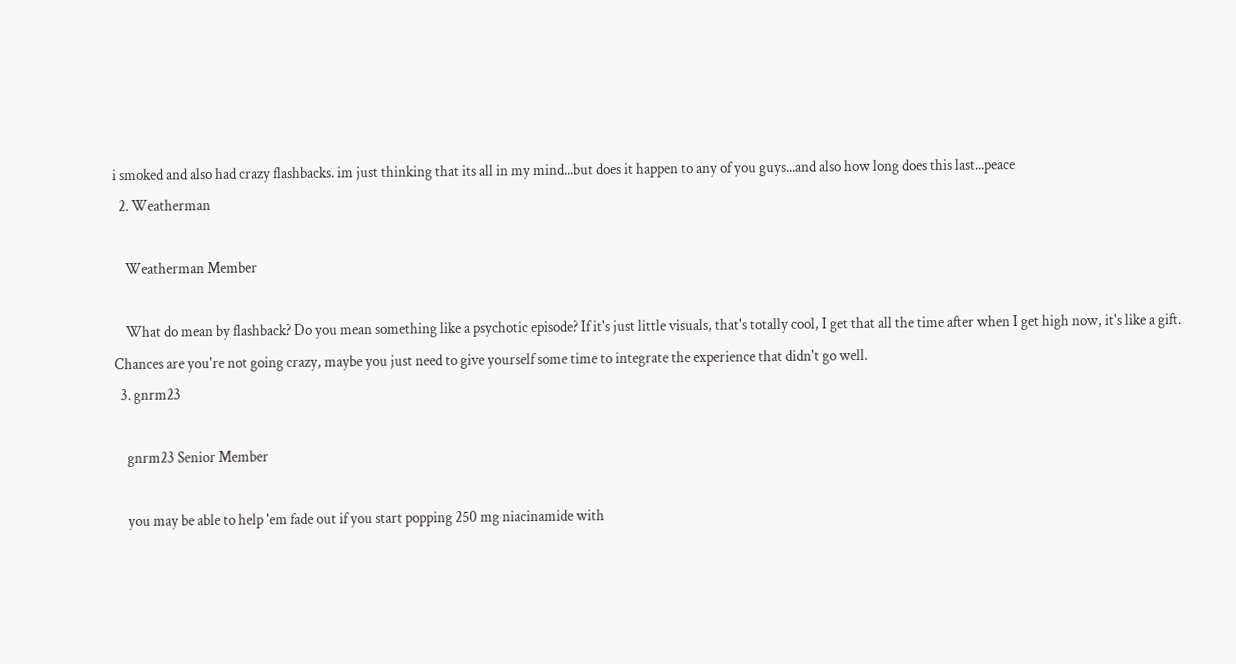i smoked and also had crazy flashbacks. im just thinking that its all in my mind...but does it happen to any of you guys...and also how long does this last...peace
  2. Weatherman

    Weatherman Member

    What do mean by flashback? Do you mean something like a psychotic episode? If it's just little visuals, that's totally cool, I get that all the time after when I get high now, it's like a gift. Chances are you're not going crazy, maybe you just need to give yourself some time to integrate the experience that didn't go well.
  3. gnrm23

    gnrm23 Senior Member

    you may be able to help 'em fade out if you start popping 250 mg niacinamide with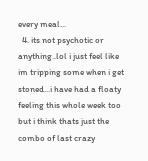every meal...
  4. its not psychotic or anything..lol i just feel like im tripping some when i get stoned...i have had a floaty feeling this whole week too but i think thats just the combo of last crazy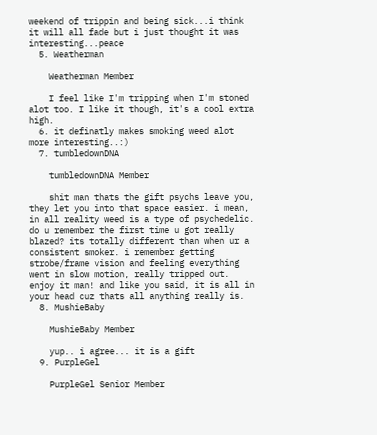weekend of trippin and being sick...i think it will all fade but i just thought it was interesting...peace
  5. Weatherman

    Weatherman Member

    I feel like I'm tripping when I'm stoned alot too. I like it though, it's a cool extra high.
  6. it definatly makes smoking weed alot more interesting..:)
  7. tumbledownDNA

    tumbledownDNA Member

    shit man thats the gift psychs leave you, they let you into that space easier. i mean, in all reality weed is a type of psychedelic. do u remember the first time u got really blazed? its totally different than when ur a consistent smoker. i remember getting strobe/frame vision and feeling everything went in slow motion, really tripped out. enjoy it man! and like you said, it is all in your head cuz thats all anything really is.
  8. MushieBaby

    MushieBaby Member

    yup.. i agree... it is a gift
  9. PurpleGel

    PurpleGel Senior Member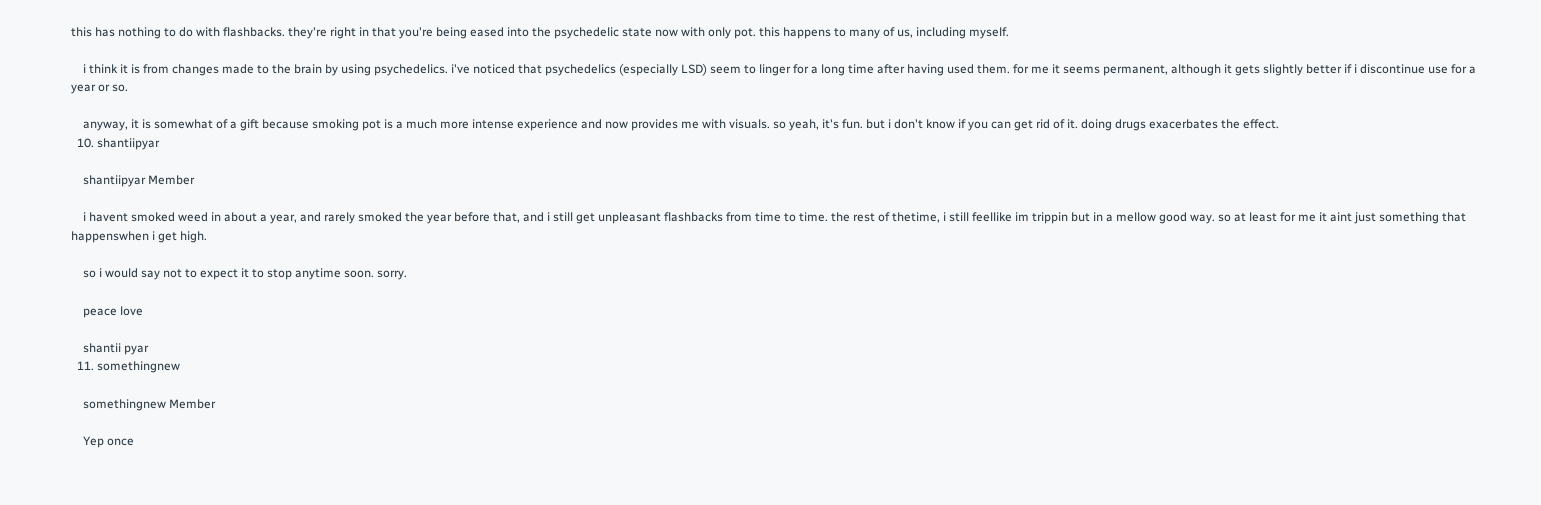this has nothing to do with flashbacks. they're right in that you're being eased into the psychedelic state now with only pot. this happens to many of us, including myself.

    i think it is from changes made to the brain by using psychedelics. i've noticed that psychedelics (especially LSD) seem to linger for a long time after having used them. for me it seems permanent, although it gets slightly better if i discontinue use for a year or so.

    anyway, it is somewhat of a gift because smoking pot is a much more intense experience and now provides me with visuals. so yeah, it's fun. but i don't know if you can get rid of it. doing drugs exacerbates the effect.
  10. shantiipyar

    shantiipyar Member

    i havent smoked weed in about a year, and rarely smoked the year before that, and i still get unpleasant flashbacks from time to time. the rest of thetime, i still feellike im trippin but in a mellow good way. so at least for me it aint just something that happenswhen i get high.

    so i would say not to expect it to stop anytime soon. sorry.

    peace love

    shantii pyar
  11. somethingnew

    somethingnew Member

    Yep once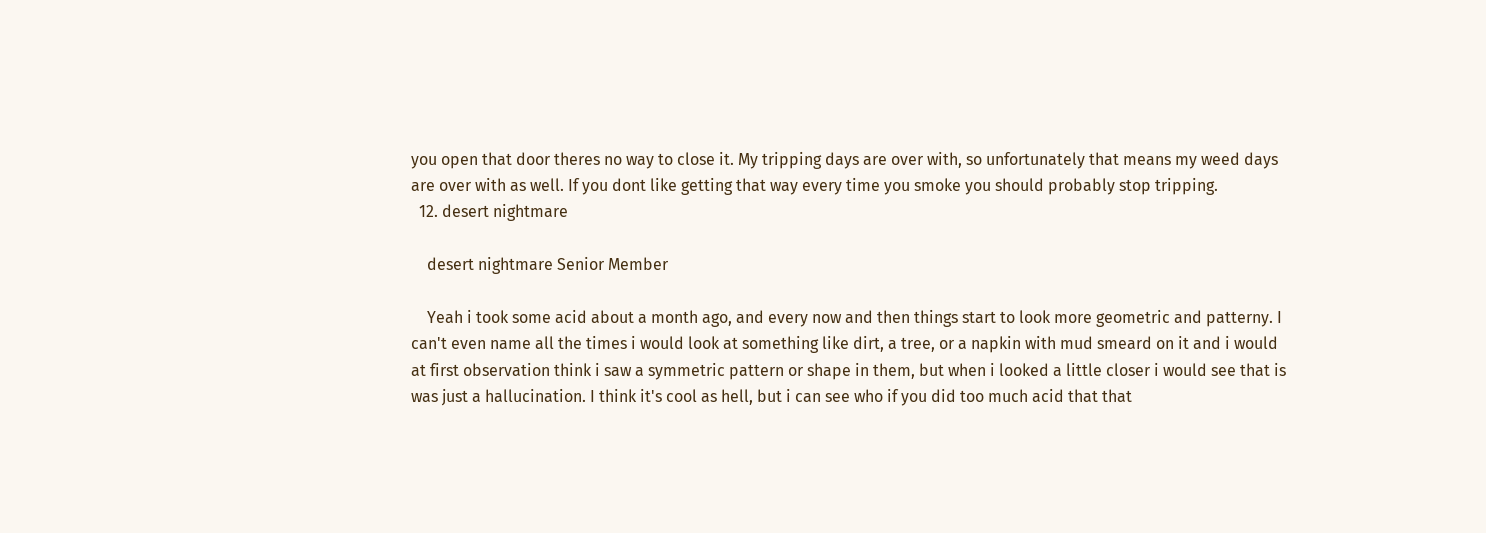you open that door theres no way to close it. My tripping days are over with, so unfortunately that means my weed days are over with as well. If you dont like getting that way every time you smoke you should probably stop tripping.
  12. desert nightmare

    desert nightmare Senior Member

    Yeah i took some acid about a month ago, and every now and then things start to look more geometric and patterny. I can't even name all the times i would look at something like dirt, a tree, or a napkin with mud smeard on it and i would at first observation think i saw a symmetric pattern or shape in them, but when i looked a little closer i would see that is was just a hallucination. I think it's cool as hell, but i can see who if you did too much acid that that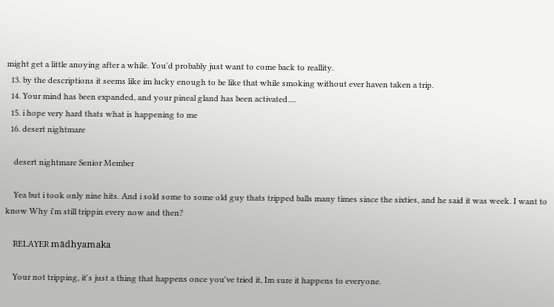might get a little anoying after a while. You'd probably just want to come back to reallity.
  13. by the descriptions it seems like im lucky enough to be like that while smoking without ever haven taken a trip.
  14. Your mind has been expanded, and your pineal gland has been activated....
  15. i hope very hard thats what is happening to me
  16. desert nightmare

    desert nightmare Senior Member

    Yea but i took only nine hits. And i sold some to some old guy thats tripped balls many times since the sixties, and he said it was week. I want to know Why i'm still trippin every now and then?

    RELAYER mādhyamaka

    Your not tripping, it's just a thing that happens once you've tried it, Im sure it happens to everyone.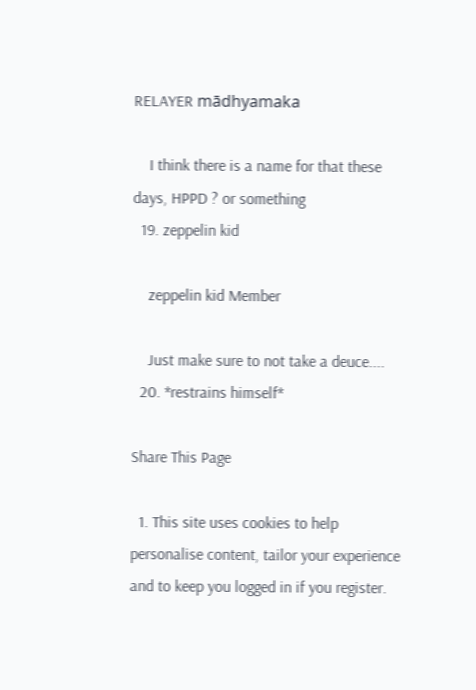RELAYER mādhyamaka

    I think there is a name for that these days, HPPD ? or something
  19. zeppelin kid

    zeppelin kid Member

    Just make sure to not take a deuce....
  20. *restrains himself*

Share This Page

  1. This site uses cookies to help personalise content, tailor your experience and to keep you logged in if you register.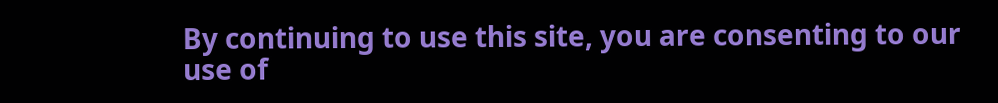By continuing to use this site, you are consenting to our use of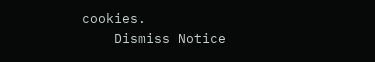cookies.
    Dismiss Notice